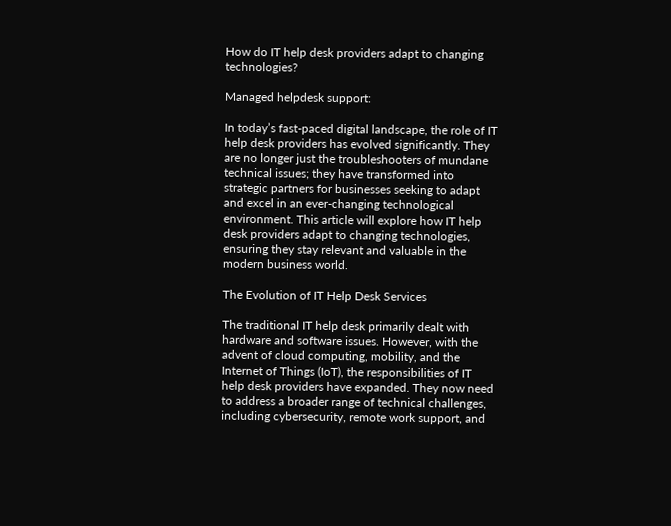How do IT help desk providers adapt to changing technologies?

Managed helpdesk support:

In today’s fast-paced digital landscape, the role of IT help desk providers has evolved significantly. They are no longer just the troubleshooters of mundane technical issues; they have transformed into strategic partners for businesses seeking to adapt and excel in an ever-changing technological environment. This article will explore how IT help desk providers adapt to changing technologies, ensuring they stay relevant and valuable in the modern business world.

The Evolution of IT Help Desk Services

The traditional IT help desk primarily dealt with hardware and software issues. However, with the advent of cloud computing, mobility, and the Internet of Things (IoT), the responsibilities of IT help desk providers have expanded. They now need to address a broader range of technical challenges, including cybersecurity, remote work support, and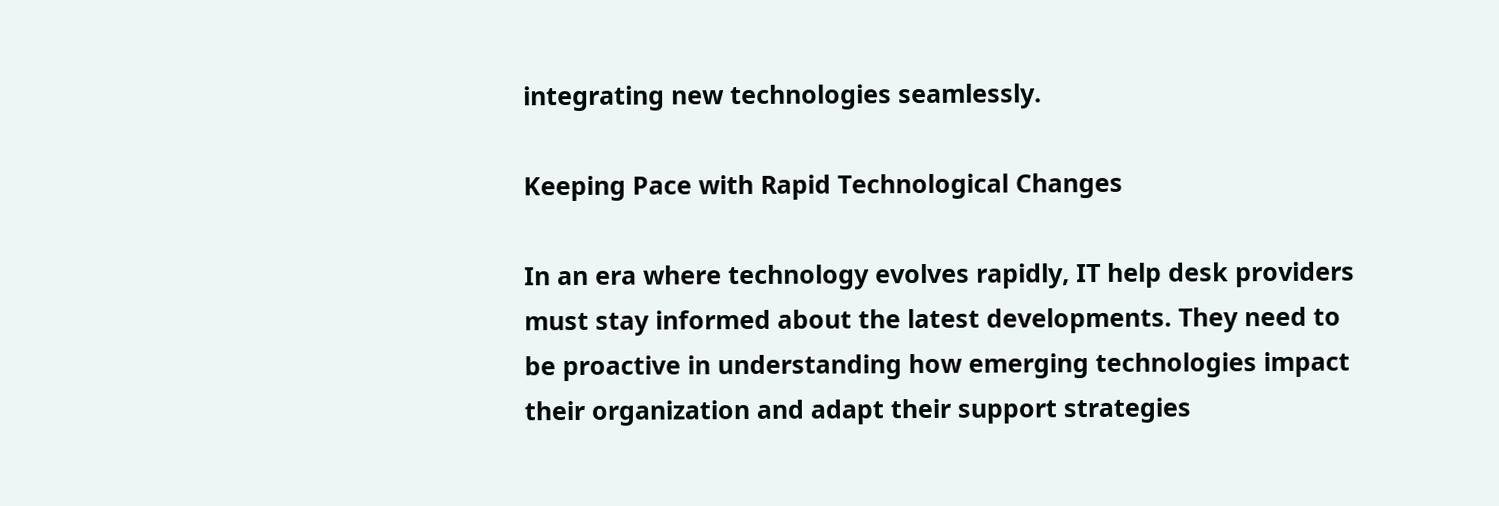integrating new technologies seamlessly.

Keeping Pace with Rapid Technological Changes

In an era where technology evolves rapidly, IT help desk providers must stay informed about the latest developments. They need to be proactive in understanding how emerging technologies impact their organization and adapt their support strategies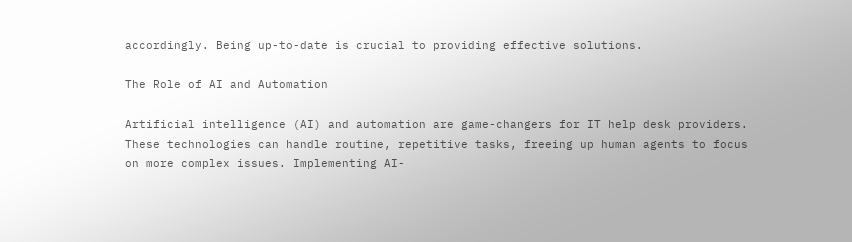accordingly. Being up-to-date is crucial to providing effective solutions.

The Role of AI and Automation

Artificial intelligence (AI) and automation are game-changers for IT help desk providers. These technologies can handle routine, repetitive tasks, freeing up human agents to focus on more complex issues. Implementing AI-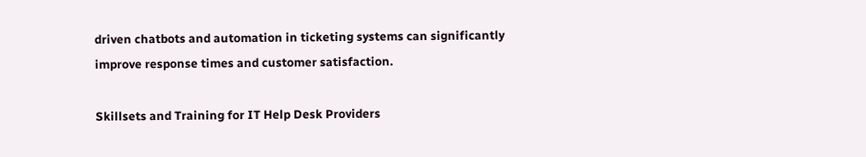driven chatbots and automation in ticketing systems can significantly improve response times and customer satisfaction.

Skillsets and Training for IT Help Desk Providers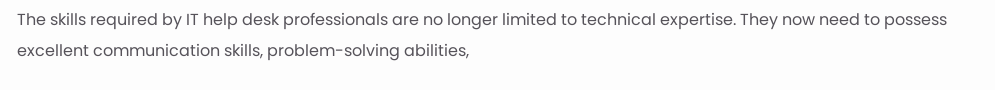The skills required by IT help desk professionals are no longer limited to technical expertise. They now need to possess excellent communication skills, problem-solving abilities,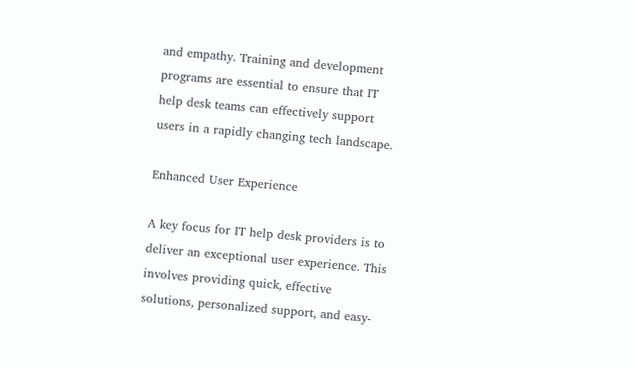and empathy. Training and development programs are essential to ensure that IT help desk teams can effectively support users in a rapidly changing tech landscape.

Enhanced User Experience

A key focus for IT help desk providers is to deliver an exceptional user experience. This involves providing quick, effective solutions, personalized support, and easy-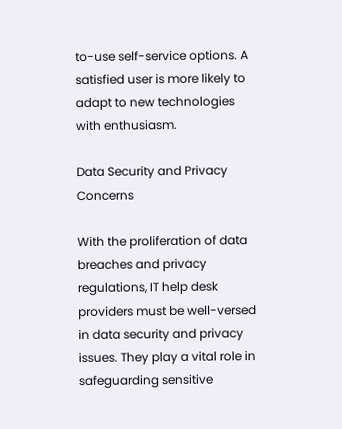to-use self-service options. A satisfied user is more likely to adapt to new technologies with enthusiasm.

Data Security and Privacy Concerns

With the proliferation of data breaches and privacy regulations, IT help desk providers must be well-versed in data security and privacy issues. They play a vital role in safeguarding sensitive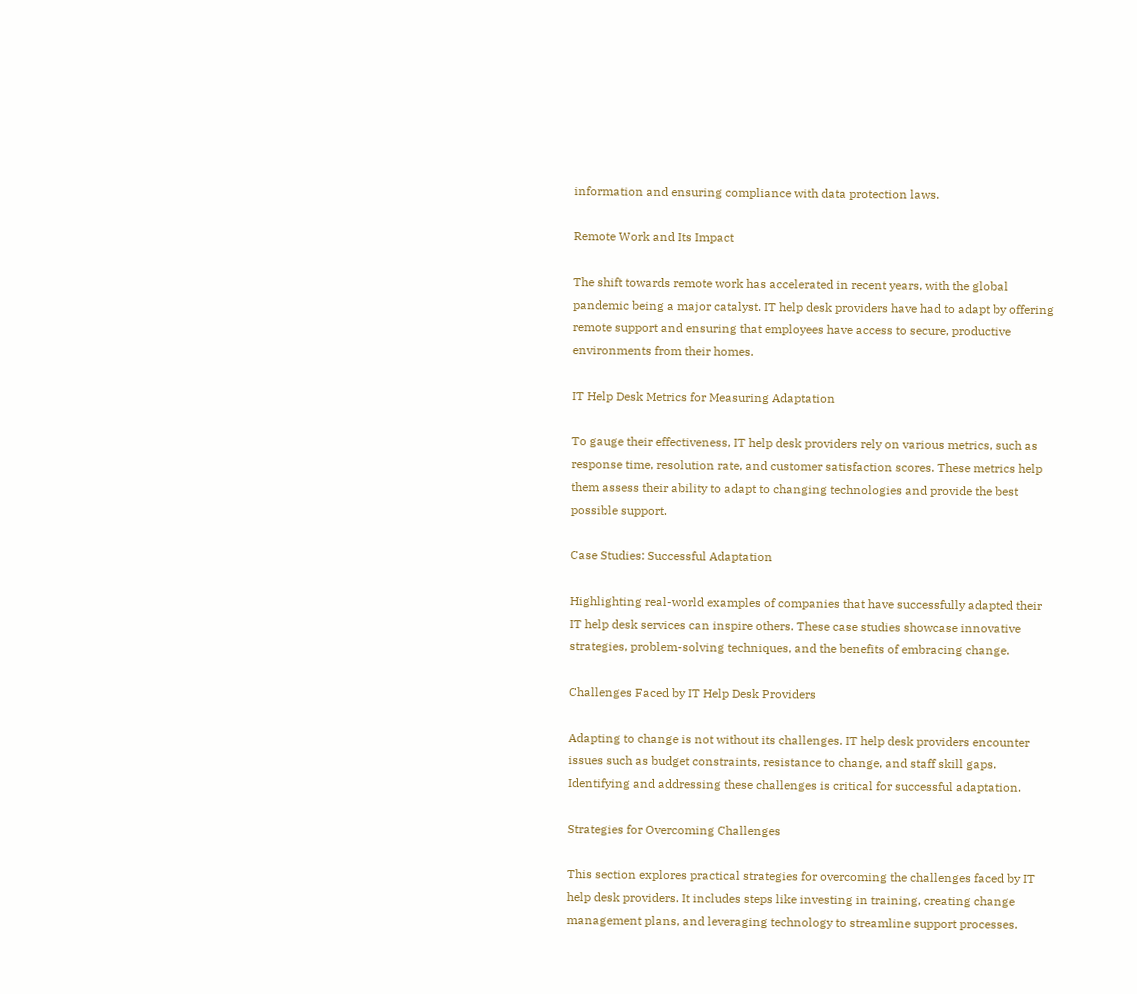information and ensuring compliance with data protection laws.

Remote Work and Its Impact

The shift towards remote work has accelerated in recent years, with the global pandemic being a major catalyst. IT help desk providers have had to adapt by offering remote support and ensuring that employees have access to secure, productive environments from their homes.

IT Help Desk Metrics for Measuring Adaptation

To gauge their effectiveness, IT help desk providers rely on various metrics, such as response time, resolution rate, and customer satisfaction scores. These metrics help them assess their ability to adapt to changing technologies and provide the best possible support.

Case Studies: Successful Adaptation

Highlighting real-world examples of companies that have successfully adapted their IT help desk services can inspire others. These case studies showcase innovative strategies, problem-solving techniques, and the benefits of embracing change.

Challenges Faced by IT Help Desk Providers

Adapting to change is not without its challenges. IT help desk providers encounter issues such as budget constraints, resistance to change, and staff skill gaps. Identifying and addressing these challenges is critical for successful adaptation.

Strategies for Overcoming Challenges

This section explores practical strategies for overcoming the challenges faced by IT help desk providers. It includes steps like investing in training, creating change management plans, and leveraging technology to streamline support processes.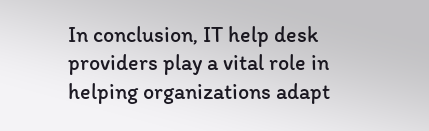In conclusion, IT help desk providers play a vital role in helping organizations adapt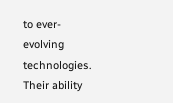to ever-evolving technologies. Their ability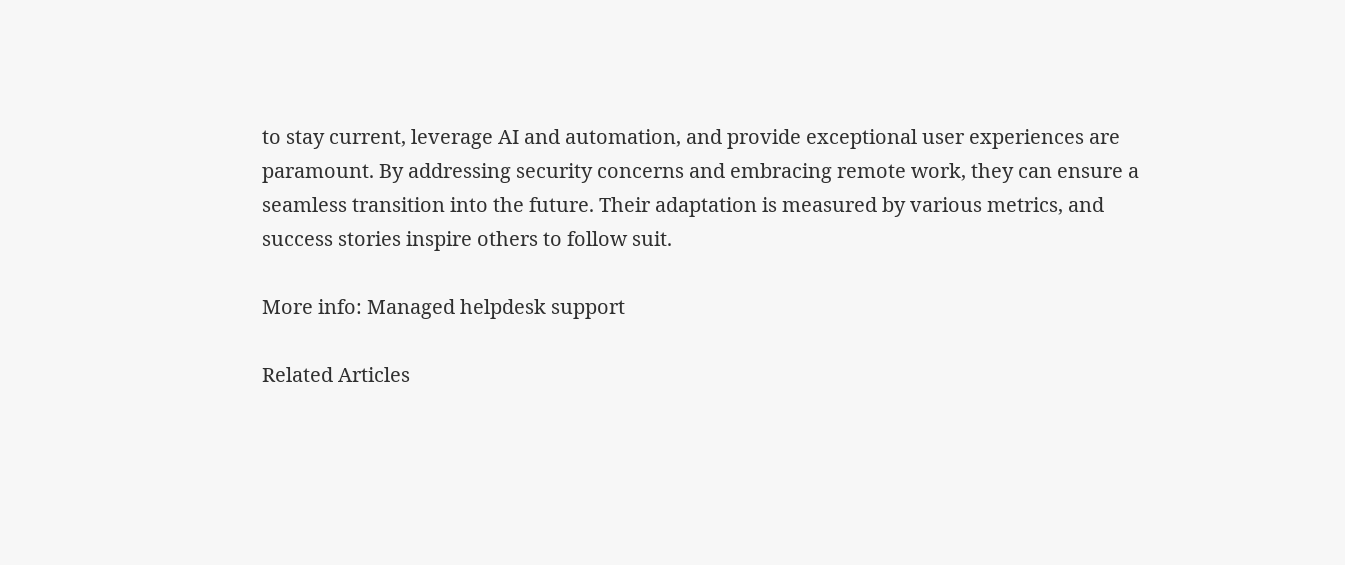to stay current, leverage AI and automation, and provide exceptional user experiences are paramount. By addressing security concerns and embracing remote work, they can ensure a seamless transition into the future. Their adaptation is measured by various metrics, and success stories inspire others to follow suit.

More info: Managed helpdesk support

Related Articles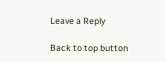Leave a Reply

Back to top button